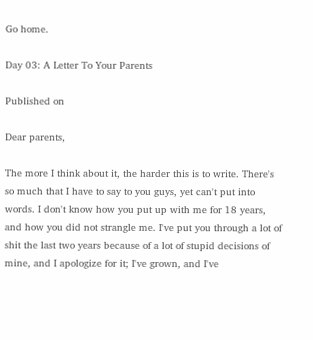Go home.

Day 03: A Letter To Your Parents

Published on

Dear parents,

The more I think about it, the harder this is to write. There's so much that I have to say to you guys, yet can't put into words. I don't know how you put up with me for 18 years, and how you did not strangle me. I've put you through a lot of shit the last two years because of a lot of stupid decisions of mine, and I apologize for it; I've grown, and I've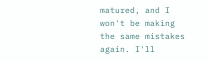matured, and I won't be making the same mistakes again. I'll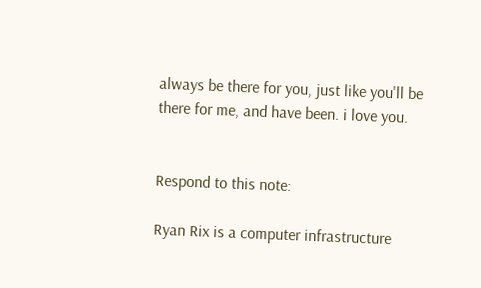always be there for you, just like you'll be there for me, and have been. i love you.


Respond to this note:

Ryan Rix is a computer infrastructure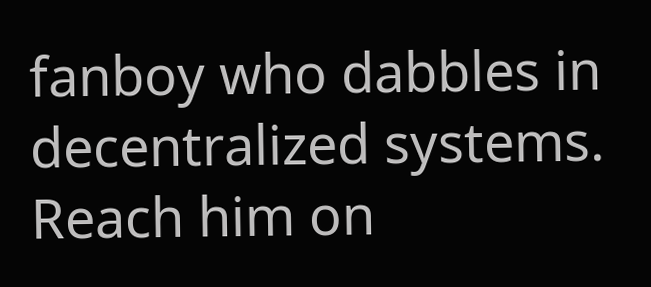fanboy who dabbles in decentralized systems. Reach him on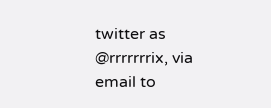twitter as @rrrrrrrix, via email to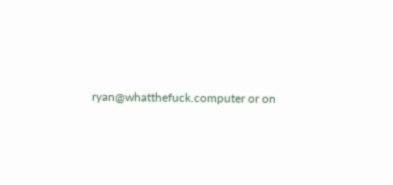ryan@whatthefuck.computer or on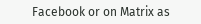Facebook or on Matrix as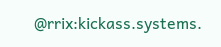@rrix:kickass.systems.